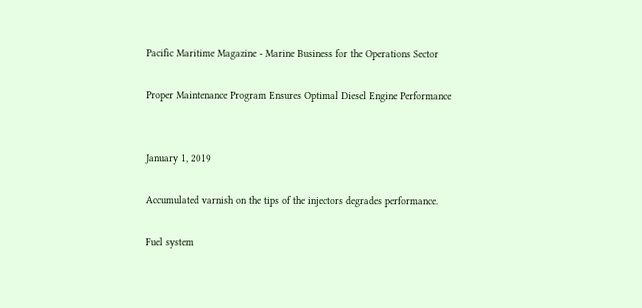Pacific Maritime Magazine - Marine Business for the Operations Sector

Proper Maintenance Program Ensures Optimal Diesel Engine Performance


January 1, 2019

Accumulated varnish on the tips of the injectors degrades performance.

Fuel system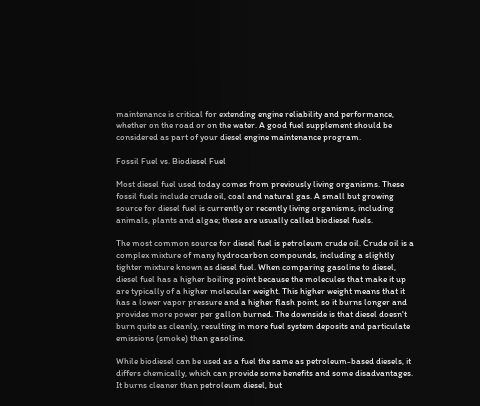maintenance is critical for extending engine reliability and performance, whether on the road or on the water. A good fuel supplement should be considered as part of your diesel engine maintenance program.

Fossil Fuel vs. Biodiesel Fuel

Most diesel fuel used today comes from previously living organisms. These fossil fuels include crude oil, coal and natural gas. A small but growing source for diesel fuel is currently or recently living organisms, including animals, plants and algae; these are usually called biodiesel fuels.

The most common source for diesel fuel is petroleum crude oil. Crude oil is a complex mixture of many hydrocarbon compounds, including a slightly tighter mixture known as diesel fuel. When comparing gasoline to diesel, diesel fuel has a higher boiling point because the molecules that make it up are typically of a higher molecular weight. This higher weight means that it has a lower vapor pressure and a higher flash point, so it burns longer and provides more power per gallon burned. The downside is that diesel doesn't burn quite as cleanly, resulting in more fuel system deposits and particulate emissions (smoke) than gasoline.

While biodiesel can be used as a fuel the same as petroleum-based diesels, it differs chemically, which can provide some benefits and some disadvantages. It burns cleaner than petroleum diesel, but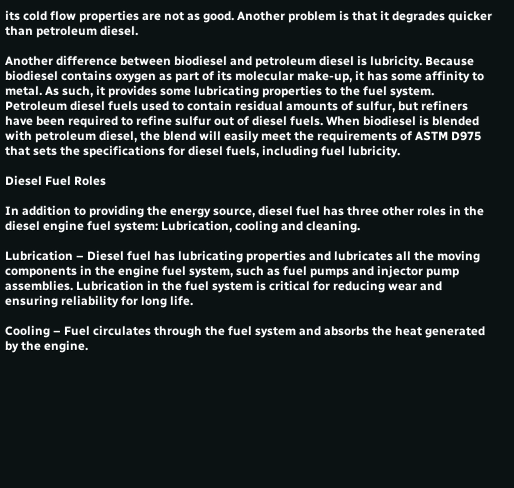its cold flow properties are not as good. Another problem is that it degrades quicker than petroleum diesel.

Another difference between biodiesel and petroleum diesel is lubricity. Because biodiesel contains oxygen as part of its molecular make-up, it has some affinity to metal. As such, it provides some lubricating properties to the fuel system. Petroleum diesel fuels used to contain residual amounts of sulfur, but refiners have been required to refine sulfur out of diesel fuels. When biodiesel is blended with petroleum diesel, the blend will easily meet the requirements of ASTM D975 that sets the specifications for diesel fuels, including fuel lubricity.

Diesel Fuel Roles

In addition to providing the energy source, diesel fuel has three other roles in the diesel engine fuel system: Lubrication, cooling and cleaning.

Lubrication – Diesel fuel has lubricating properties and lubricates all the moving components in the engine fuel system, such as fuel pumps and injector pump assemblies. Lubrication in the fuel system is critical for reducing wear and ensuring reliability for long life.

Cooling – Fuel circulates through the fuel system and absorbs the heat generated by the engine.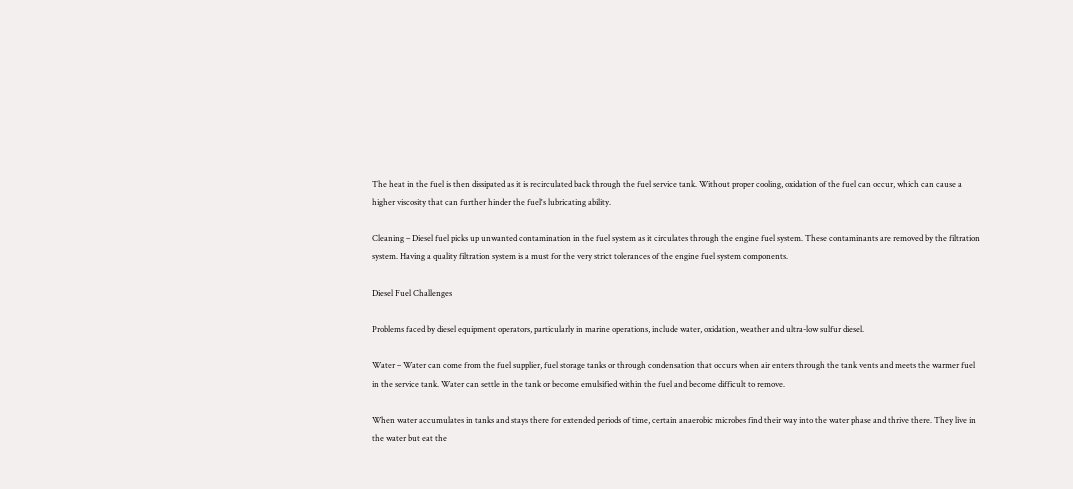The heat in the fuel is then dissipated as it is recirculated back through the fuel service tank. Without proper cooling, oxidation of the fuel can occur, which can cause a higher viscosity that can further hinder the fuel's lubricating ability.

Cleaning – Diesel fuel picks up unwanted contamination in the fuel system as it circulates through the engine fuel system. These contaminants are removed by the filtration system. Having a quality filtration system is a must for the very strict tolerances of the engine fuel system components.

Diesel Fuel Challenges

Problems faced by diesel equipment operators, particularly in marine operations, include water, oxidation, weather and ultra-low sulfur diesel.

Water – Water can come from the fuel supplier, fuel storage tanks or through condensation that occurs when air enters through the tank vents and meets the warmer fuel in the service tank. Water can settle in the tank or become emulsified within the fuel and become difficult to remove.

When water accumulates in tanks and stays there for extended periods of time, certain anaerobic microbes find their way into the water phase and thrive there. They live in the water but eat the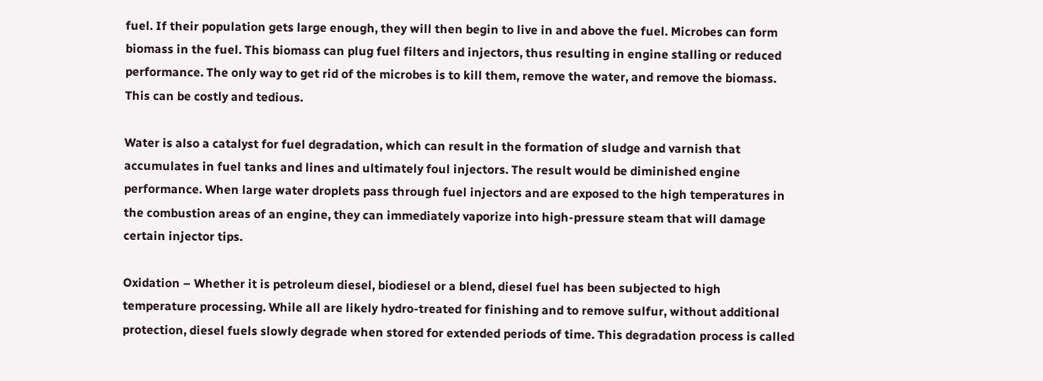fuel. If their population gets large enough, they will then begin to live in and above the fuel. Microbes can form biomass in the fuel. This biomass can plug fuel filters and injectors, thus resulting in engine stalling or reduced performance. The only way to get rid of the microbes is to kill them, remove the water, and remove the biomass. This can be costly and tedious.

Water is also a catalyst for fuel degradation, which can result in the formation of sludge and varnish that accumulates in fuel tanks and lines and ultimately foul injectors. The result would be diminished engine performance. When large water droplets pass through fuel injectors and are exposed to the high temperatures in the combustion areas of an engine, they can immediately vaporize into high-pressure steam that will damage certain injector tips.

Oxidation – Whether it is petroleum diesel, biodiesel or a blend, diesel fuel has been subjected to high temperature processing. While all are likely hydro-treated for finishing and to remove sulfur, without additional protection, diesel fuels slowly degrade when stored for extended periods of time. This degradation process is called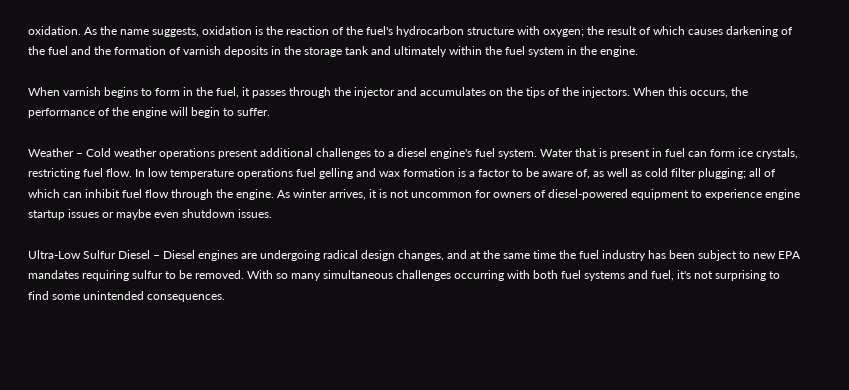oxidation. As the name suggests, oxidation is the reaction of the fuel's hydrocarbon structure with oxygen; the result of which causes darkening of the fuel and the formation of varnish deposits in the storage tank and ultimately within the fuel system in the engine.

When varnish begins to form in the fuel, it passes through the injector and accumulates on the tips of the injectors. When this occurs, the performance of the engine will begin to suffer.

Weather – Cold weather operations present additional challenges to a diesel engine's fuel system. Water that is present in fuel can form ice crystals, restricting fuel flow. In low temperature operations fuel gelling and wax formation is a factor to be aware of, as well as cold filter plugging; all of which can inhibit fuel flow through the engine. As winter arrives, it is not uncommon for owners of diesel-powered equipment to experience engine startup issues or maybe even shutdown issues.

Ultra-Low Sulfur Diesel – Diesel engines are undergoing radical design changes, and at the same time the fuel industry has been subject to new EPA mandates requiring sulfur to be removed. With so many simultaneous challenges occurring with both fuel systems and fuel, it's not surprising to find some unintended consequences.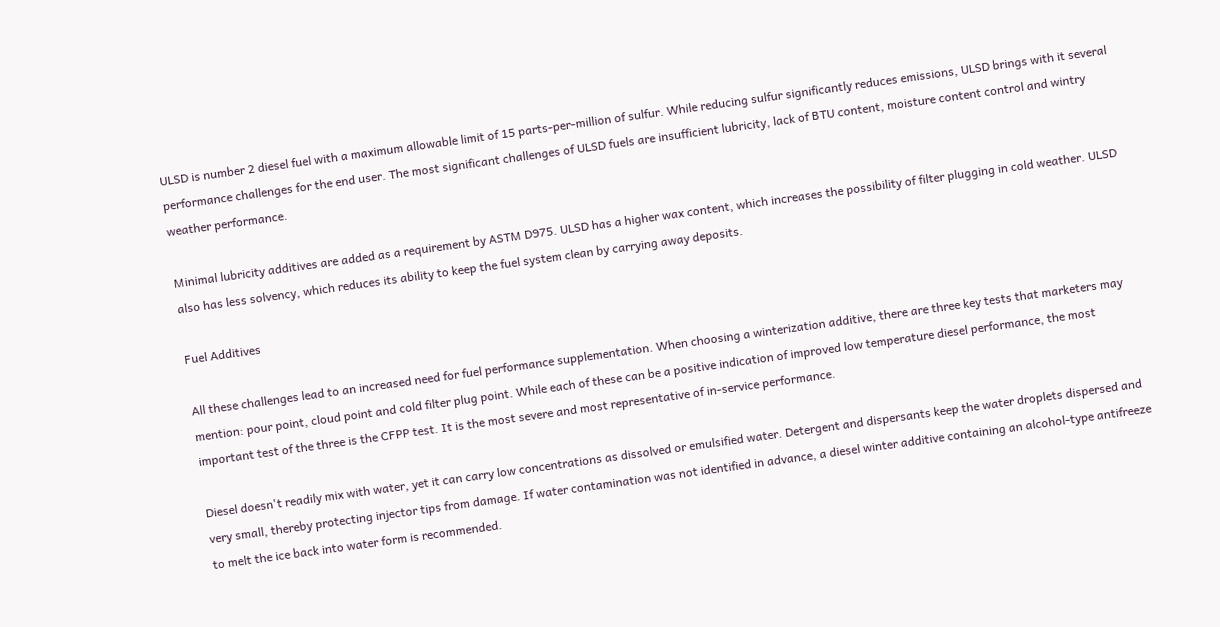ULSD is number 2 diesel fuel with a maximum allowable limit of 15 parts-per-million of sulfur. While reducing sulfur significantly reduces emissions, ULSD brings with it several performance challenges for the end user. The most significant challenges of ULSD fuels are insufficient lubricity, lack of BTU content, moisture content control and wintry weather performance.

Minimal lubricity additives are added as a requirement by ASTM D975. ULSD has a higher wax content, which increases the possibility of filter plugging in cold weather. ULSD also has less solvency, which reduces its ability to keep the fuel system clean by carrying away deposits.

Fuel Additives

All these challenges lead to an increased need for fuel performance supplementation. When choosing a winterization additive, there are three key tests that marketers may mention: pour point, cloud point and cold filter plug point. While each of these can be a positive indication of improved low temperature diesel performance, the most important test of the three is the CFPP test. It is the most severe and most representative of in-service performance.

Diesel doesn't readily mix with water, yet it can carry low concentrations as dissolved or emulsified water. Detergent and dispersants keep the water droplets dispersed and very small, thereby protecting injector tips from damage. If water contamination was not identified in advance, a diesel winter additive containing an alcohol-type antifreeze to melt the ice back into water form is recommended.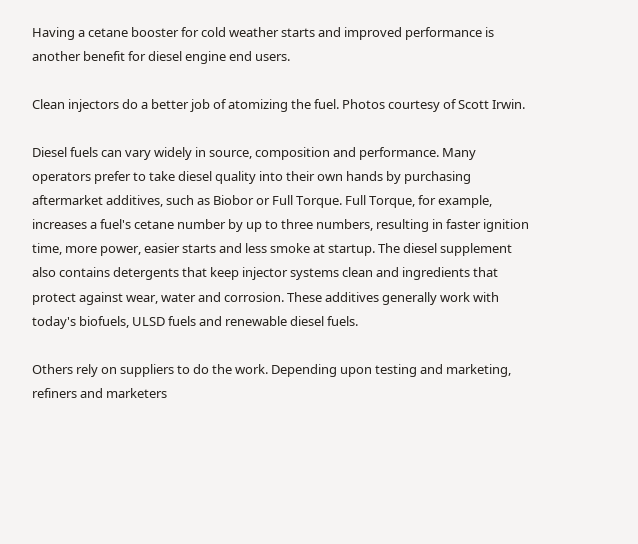Having a cetane booster for cold weather starts and improved performance is another benefit for diesel engine end users.

Clean injectors do a better job of atomizing the fuel. Photos courtesy of Scott Irwin.

Diesel fuels can vary widely in source, composition and performance. Many operators prefer to take diesel quality into their own hands by purchasing aftermarket additives, such as Biobor or Full Torque. Full Torque, for example, increases a fuel's cetane number by up to three numbers, resulting in faster ignition time, more power, easier starts and less smoke at startup. The diesel supplement also contains detergents that keep injector systems clean and ingredients that protect against wear, water and corrosion. These additives generally work with today's biofuels, ULSD fuels and renewable diesel fuels.

Others rely on suppliers to do the work. Depending upon testing and marketing, refiners and marketers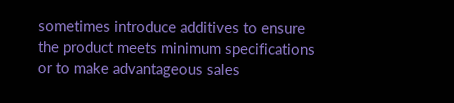sometimes introduce additives to ensure the product meets minimum specifications or to make advantageous sales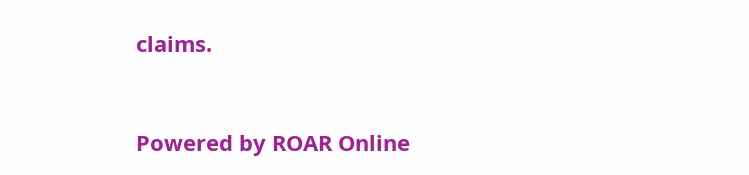claims.


Powered by ROAR Online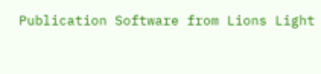Publication Software from Lions Light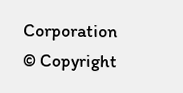Corporation
© Copyright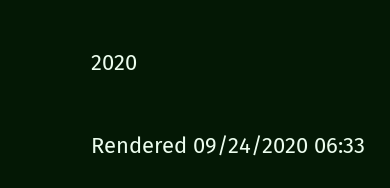2020

Rendered 09/24/2020 06:33